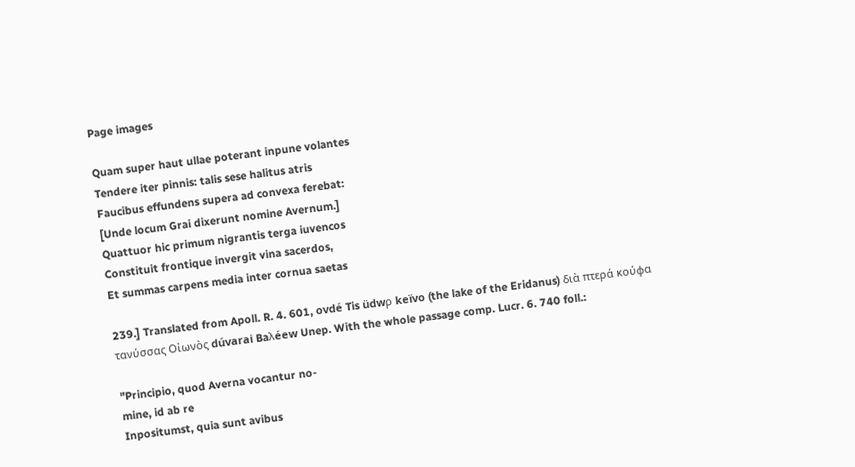Page images

Quam super haut ullae poterant inpune volantes
Tendere iter pinnis: talis sese halitus atris
Faucibus effundens supera ad convexa ferebat:
[Unde locum Grai dixerunt nomine Avernum.]
Quattuor hic primum nigrantis terga iuvencos
Constituit frontique invergit vina sacerdos,
Et summas carpens media inter cornua saetas

239.] Translated from Apoll. R. 4. 601, ovdé Tis üdwρ keïvo (the lake of the Eridanus) διὰ πτερά κούφα τανύσσας Οἰωνὸς dúvarai Baλéew Unep. With the whole passage comp. Lucr. 6. 740 foll.:

"Principio, quod Averna vocantur no-
mine, id ab re
Inpositumst, quia sunt avibus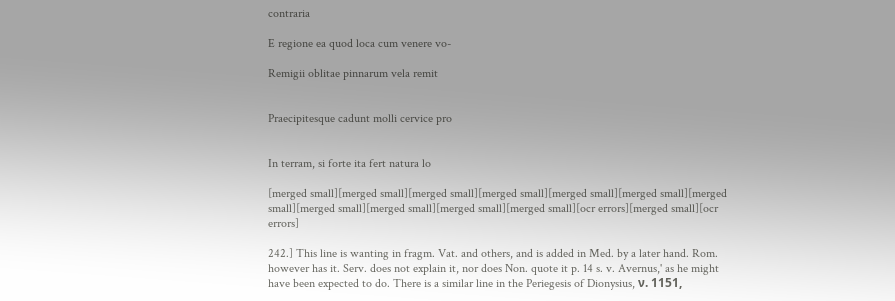contraria

E regione ea quod loca cum venere vo-

Remigii oblitae pinnarum vela remit


Praecipitesque cadunt molli cervice pro


In terram, si forte ita fert natura lo

[merged small][merged small][merged small][merged small][merged small][merged small][merged small][merged small][merged small][merged small][merged small][ocr errors][merged small][ocr errors]

242.] This line is wanting in fragm. Vat. and others, and is added in Med. by a later hand. Rom. however has it. Serv. does not explain it, nor does Non. quote it p. 14 s. v. Avernus,' as he might have been expected to do. There is a similar line in the Periegesis of Dionysius, ν. 1151,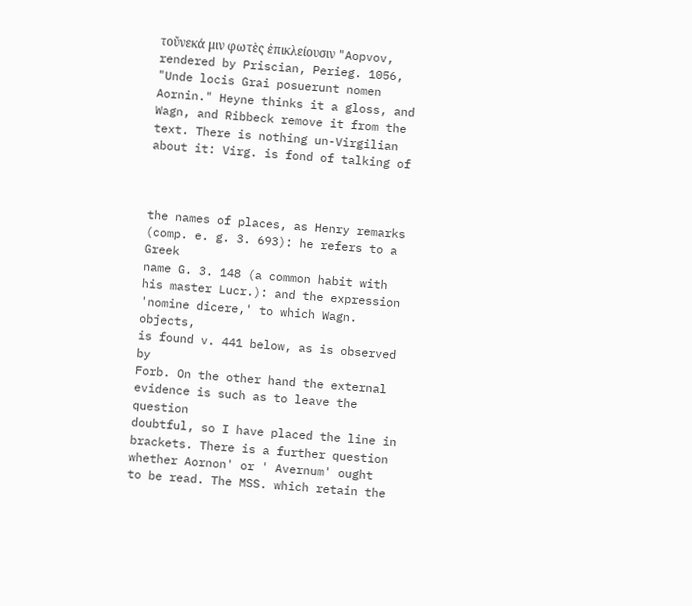τοὔνεκά μιν φωτὲς ἐπικλείουσιν "Aopvov, rendered by Priscian, Perieg. 1056, "Unde locis Grai posuerunt nomen Aornin." Heyne thinks it a gloss, and Wagn, and Ribbeck remove it from the text. There is nothing un-Virgilian about it: Virg. is fond of talking of



the names of places, as Henry remarks
(comp. e. g. 3. 693): he refers to a Greek
name G. 3. 148 (a common habit with
his master Lucr.): and the expression
'nomine dicere,' to which Wagn. objects,
is found v. 441 below, as is observed by
Forb. On the other hand the external
evidence is such as to leave the question
doubtful, so I have placed the line in
brackets. There is a further question
whether Aornon' or ' Avernum' ought
to be read. The MSS. which retain the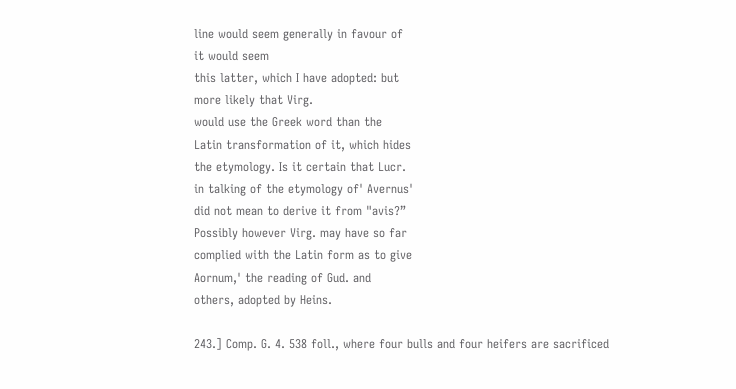line would seem generally in favour of
it would seem
this latter, which I have adopted: but
more likely that Virg.
would use the Greek word than the
Latin transformation of it, which hides
the etymology. Is it certain that Lucr.
in talking of the etymology of' Avernus'
did not mean to derive it from "avis?”
Possibly however Virg. may have so far
complied with the Latin form as to give
Aornum,' the reading of Gud. and
others, adopted by Heins.

243.] Comp. G. 4. 538 foll., where four bulls and four heifers are sacrificed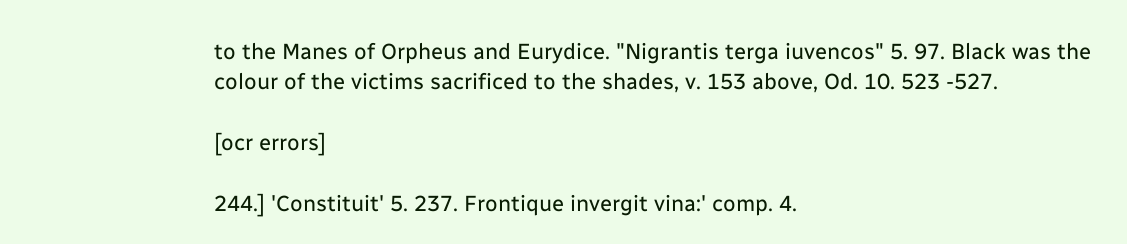to the Manes of Orpheus and Eurydice. "Nigrantis terga iuvencos" 5. 97. Black was the colour of the victims sacrificed to the shades, v. 153 above, Od. 10. 523 -527.

[ocr errors]

244.] 'Constituit' 5. 237. Frontique invergit vina:' comp. 4.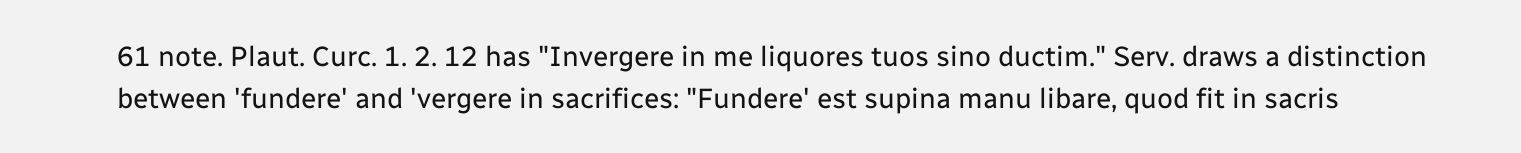61 note. Plaut. Curc. 1. 2. 12 has "Invergere in me liquores tuos sino ductim." Serv. draws a distinction between 'fundere' and 'vergere in sacrifices: "Fundere' est supina manu libare, quod fit in sacris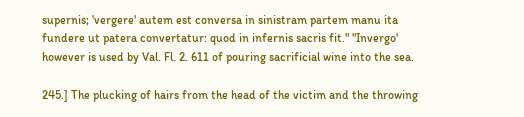supernis; 'vergere' autem est conversa in sinistram partem manu ita fundere ut patera convertatur: quod in infernis sacris fit." "Invergo' however is used by Val. Fl. 2. 611 of pouring sacrificial wine into the sea.

245.] The plucking of hairs from the head of the victim and the throwing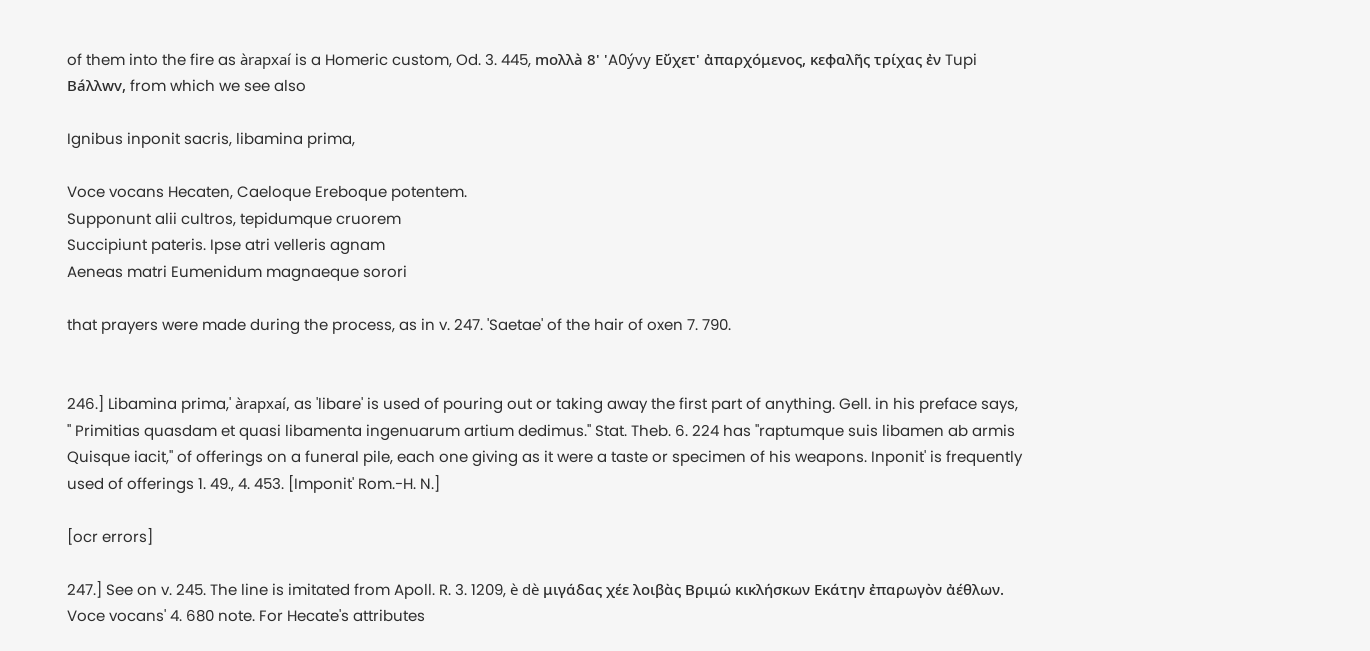of them into the fire as àrapxaí is a Homeric custom, Od. 3. 445, moλλà 8' 'A0ývy Εὔχετ' ἀπαρχόμενος, κεφαλῆς τρίχας ἐν Tupi Báλλwv, from which we see also

Ignibus inponit sacris, libamina prima,

Voce vocans Hecaten, Caeloque Ereboque potentem.
Supponunt alii cultros, tepidumque cruorem
Succipiunt pateris. Ipse atri velleris agnam
Aeneas matri Eumenidum magnaeque sorori

that prayers were made during the process, as in v. 247. 'Saetae' of the hair of oxen 7. 790.


246.] Libamina prima,' àrapxaí, as 'libare' is used of pouring out or taking away the first part of anything. Gell. in his preface says, " Primitias quasdam et quasi libamenta ingenuarum artium dedimus." Stat. Theb. 6. 224 has "raptumque suis libamen ab armis Quisque iacit," of offerings on a funeral pile, each one giving as it were a taste or specimen of his weapons. Inponit' is frequently used of offerings 1. 49., 4. 453. [Imponit' Rom.-H. N.]

[ocr errors]

247.] See on v. 245. The line is imitated from Apoll. R. 3. 1209, è dè μιγάδας χέε λοιβὰς Βριμώ κικλήσκων Εκάτην ἐπαρωγὸν ἀέθλων. Voce vocans' 4. 680 note. For Hecate's attributes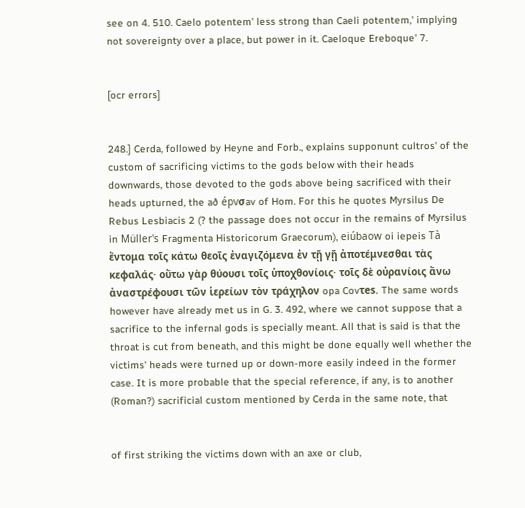see on 4. 510. Caelo potentem' less strong than Caeli potentem,' implying not sovereignty over a place, but power in it. Caeloque Ereboque' 7.


[ocr errors]


248.] Cerda, followed by Heyne and Forb., explains supponunt cultros' of the custom of sacrificing victims to the gods below with their heads downwards, those devoted to the gods above being sacrificed with their heads upturned, the að épvσav of Hom. For this he quotes Myrsilus De Rebus Lesbiacis 2 (? the passage does not occur in the remains of Myrsilus in Müller's Fragmenta Historicorum Graecorum), eiúbaow oi iepeis Tà ἔντομα τοῖς κάτω θεοῖς ἐναγιζόμενα ἐν τῇ γῇ ἀποτέμνεσθαι τὰς κεφαλάς· οὕτω γὰρ θύουσι τοῖς ὑποχθονίοις· τοῖς δὲ οὐρανίοις ἄνω ἀναστρέφουσι τῶν ἱερείων τὸν τράχηλον opa Covτes. The same words however have already met us in G. 3. 492, where we cannot suppose that a sacrifice to the infernal gods is specially meant. All that is said is that the throat is cut from beneath, and this might be done equally well whether the victims' heads were turned up or down-more easily indeed in the former case. It is more probable that the special reference, if any, is to another (Roman?) sacrificial custom mentioned by Cerda in the same note, that


of first striking the victims down with an axe or club,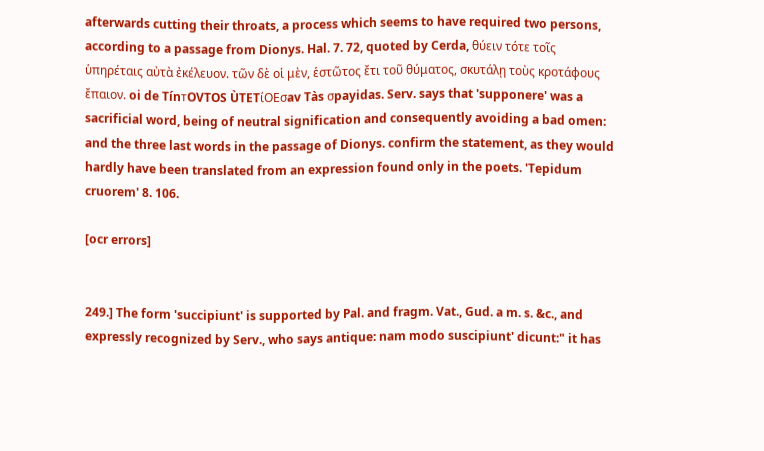afterwards cutting their throats, a process which seems to have required two persons, according to a passage from Dionys. Hal. 7. 72, quoted by Cerda, θύειν τότε τοῖς ὑπηρέταις αὐτὰ ἐκέλευον. τῶν δὲ οἱ μὲν, ἑστῶτος ἔτι τοῦ θύματος, σκυτάλῃ τοὺς κροτάφους ἔπαιον. oi de TínтOVTOS ÙTETίOEσav Tàs σpayidas. Serv. says that 'supponere' was a sacrificial word, being of neutral signification and consequently avoiding a bad omen: and the three last words in the passage of Dionys. confirm the statement, as they would hardly have been translated from an expression found only in the poets. 'Tepidum cruorem' 8. 106.

[ocr errors]


249.] The form 'succipiunt' is supported by Pal. and fragm. Vat., Gud. a m. s. &c., and expressly recognized by Serv., who says antique: nam modo suscipiunt' dicunt:" it has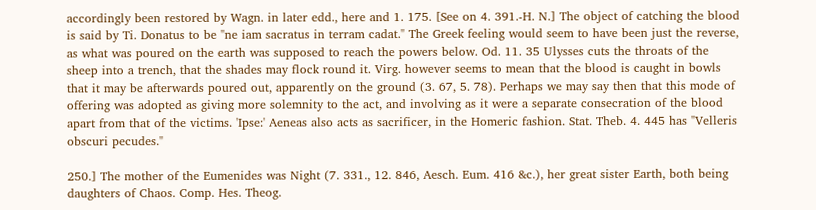accordingly been restored by Wagn. in later edd., here and 1. 175. [See on 4. 391.-H. N.] The object of catching the blood is said by Ti. Donatus to be "ne iam sacratus in terram cadat." The Greek feeling would seem to have been just the reverse, as what was poured on the earth was supposed to reach the powers below. Od. 11. 35 Ulysses cuts the throats of the sheep into a trench, that the shades may flock round it. Virg. however seems to mean that the blood is caught in bowls that it may be afterwards poured out, apparently on the ground (3. 67, 5. 78). Perhaps we may say then that this mode of offering was adopted as giving more solemnity to the act, and involving as it were a separate consecration of the blood apart from that of the victims. 'Ipse:' Aeneas also acts as sacrificer, in the Homeric fashion. Stat. Theb. 4. 445 has "Velleris obscuri pecudes."

250.] The mother of the Eumenides was Night (7. 331., 12. 846, Aesch. Eum. 416 &c.), her great sister Earth, both being daughters of Chaos. Comp. Hes. Theog.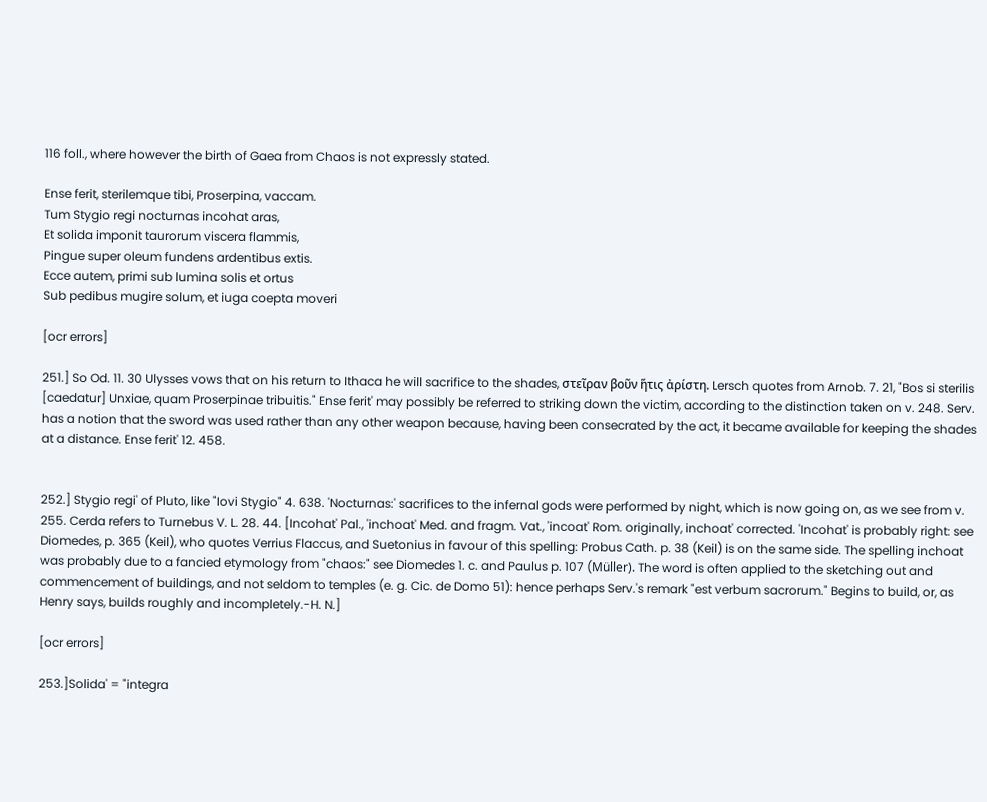116 foll., where however the birth of Gaea from Chaos is not expressly stated.

Ense ferit, sterilemque tibi, Proserpina, vaccam.
Tum Stygio regi nocturnas incohat aras,
Et solida imponit taurorum viscera flammis,
Pingue super oleum fundens ardentibus extis.
Ecce autem, primi sub lumina solis et ortus
Sub pedibus mugire solum, et iuga coepta moveri

[ocr errors]

251.] So Od. 11. 30 Ulysses vows that on his return to Ithaca he will sacrifice to the shades, στεῖραν βοῦν ἥτις ἀρίστη. Lersch quotes from Arnob. 7. 21, "Bos si sterilis [caedatur] Unxiae, quam Proserpinae tribuitis." Ense ferit' may possibly be referred to striking down the victim, according to the distinction taken on v. 248. Serv. has a notion that the sword was used rather than any other weapon because, having been consecrated by the act, it became available for keeping the shades at a distance. Ense ferit' 12. 458.


252.] Stygio regi' of Pluto, like "Iovi Stygio" 4. 638. 'Nocturnas:' sacrifices to the infernal gods were performed by night, which is now going on, as we see from v. 255. Cerda refers to Turnebus V. L. 28. 44. [Incohat' Pal., 'inchoat' Med. and fragm. Vat., 'incoat' Rom. originally, inchoat' corrected. 'Incohat' is probably right: see Diomedes, p. 365 (Keil), who quotes Verrius Flaccus, and Suetonius in favour of this spelling: Probus Cath. p. 38 (Keil) is on the same side. The spelling inchoat was probably due to a fancied etymology from "chaos:" see Diomedes 1. c. and Paulus p. 107 (Müller). The word is often applied to the sketching out and commencement of buildings, and not seldom to temples (e. g. Cic. de Domo 51): hence perhaps Serv.'s remark "est verbum sacrorum." Begins to build, or, as Henry says, builds roughly and incompletely.-H. N.]

[ocr errors]

253.]Solida' = "integra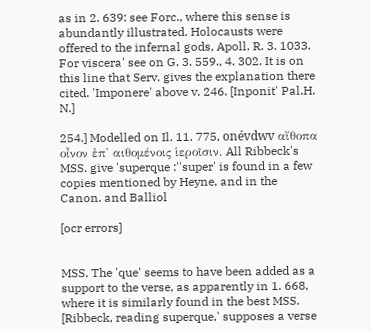as in 2. 639: see Forc., where this sense is abundantly illustrated. Holocausts were offered to the infernal gods, Apoll. R. 3. 1033. For viscera' see on G. 3. 559., 4. 302. It is on this line that Serv. gives the explanation there cited. 'Imponere' above v. 246. [Inponit' Pal.H. N.]

254.] Modelled on Il. 11. 775, onévdwv αἴθοπα οἶνον ἐπ' αιθομένοις ἱεροῖσιν. All Ribbeck's MSS. give 'superque :''super' is found in a few copies mentioned by Heyne, and in the Canon. and Balliol

[ocr errors]


MSS. The 'que' seems to have been added as a support to the verse, as apparently in 1. 668, where it is similarly found in the best MSS. [Ribbeck, reading superque,' supposes a verse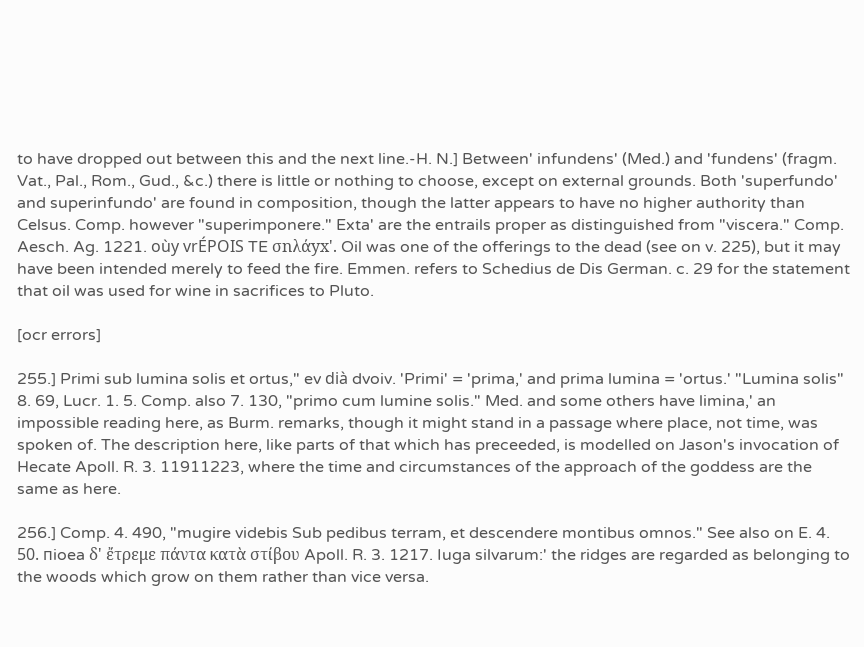to have dropped out between this and the next line.-H. N.] Between' infundens' (Med.) and 'fundens' (fragm. Vat., Pal., Rom., Gud., &c.) there is little or nothing to choose, except on external grounds. Both 'superfundo' and superinfundo' are found in composition, though the latter appears to have no higher authority than Celsus. Comp. however "superimponere." Exta' are the entrails proper as distinguished from "viscera." Comp. Aesch. Ag. 1221. oùy vrÉPOIS TE σnλάyx'. Oil was one of the offerings to the dead (see on v. 225), but it may have been intended merely to feed the fire. Emmen. refers to Schedius de Dis German. c. 29 for the statement that oil was used for wine in sacrifices to Pluto.

[ocr errors]

255.] Primi sub lumina solis et ortus," ev dià dvoiv. 'Primi' = 'prima,' and prima lumina = 'ortus.' "Lumina solis" 8. 69, Lucr. 1. 5. Comp. also 7. 130, "primo cum lumine solis." Med. and some others have limina,' an impossible reading here, as Burm. remarks, though it might stand in a passage where place, not time, was spoken of. The description here, like parts of that which has preceeded, is modelled on Jason's invocation of Hecate Apoll. R. 3. 11911223, where the time and circumstances of the approach of the goddess are the same as here.

256.] Comp. 4. 490, "mugire videbis Sub pedibus terram, et descendere montibus omnos." See also on E. 4. 50. пioea δ' ἔτρεμε πάντα κατὰ στίβου Apoll. R. 3. 1217. Iuga silvarum:' the ridges are regarded as belonging to the woods which grow on them rather than vice versa.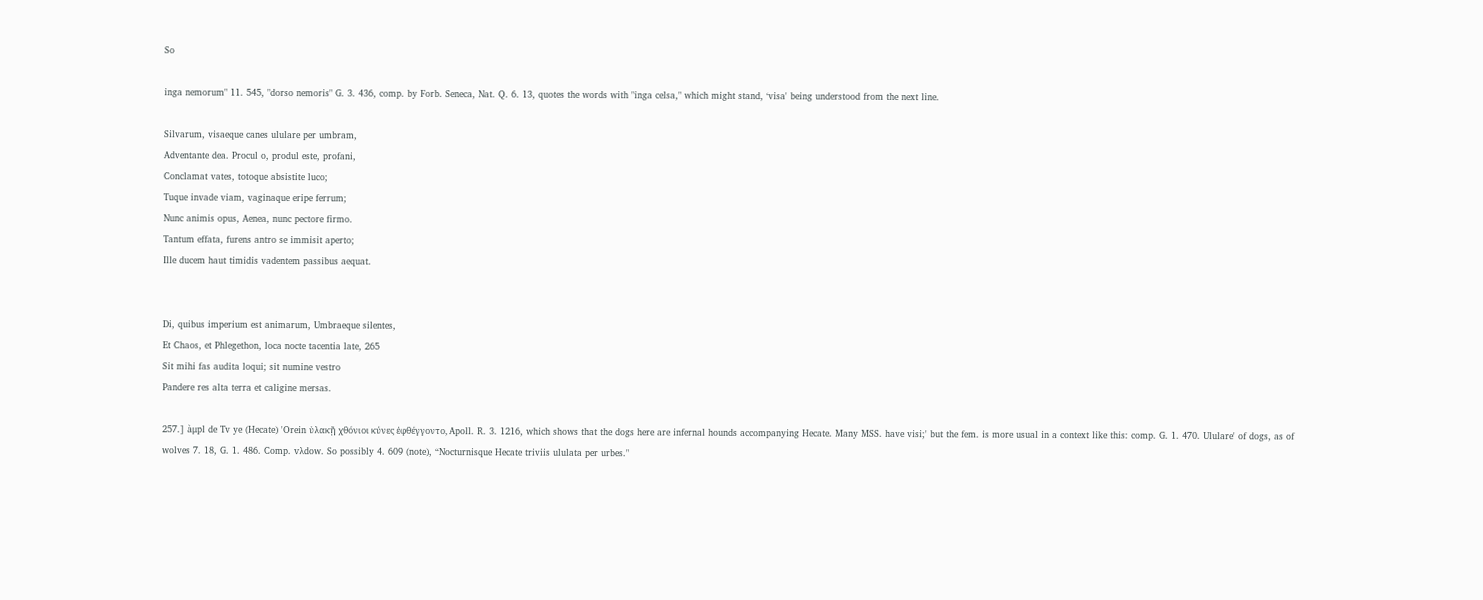So

inga nemorum" 11. 545, "dorso nemoris" G. 3. 436, comp. by Forb. Seneca, Nat. Q. 6. 13, quotes the words with "inga celsa," which might stand, ‘visa' being understood from the next line.

Silvarum, visaeque canes ululare per umbram,
Adventante dea. Procul o, produl este, profani,
Conclamat vates, totoque absistite luco;
Tuque invade viam, vaginaque eripe ferrum;
Nunc animis opus, Aenea, nunc pectore firmo.
Tantum effata, furens antro se immisit aperto;
Ille ducem haut timidis vadentem passibus aequat.


Di, quibus imperium est animarum, Umbraeque silentes,
Et Chaos, et Phlegethon, loca nocte tacentia late, 265
Sit mihi fas audita loqui; sit numine vestro
Pandere res alta terra et caligine mersas.

257.] àμpl de Tv ye (Hecate) 'Orein ὑλακῇ χθόνιοι κύνες ἐφθέγγοντο, Apoll. R. 3. 1216, which shows that the dogs here are infernal hounds accompanying Hecate. Many MSS. have visi;' but the fem. is more usual in a context like this: comp. G. 1. 470. Ululare' of dogs, as of wolves 7. 18, G. 1. 486. Comp. vλdow. So possibly 4. 609 (note), “Nocturnisque Hecate triviis ululata per urbes."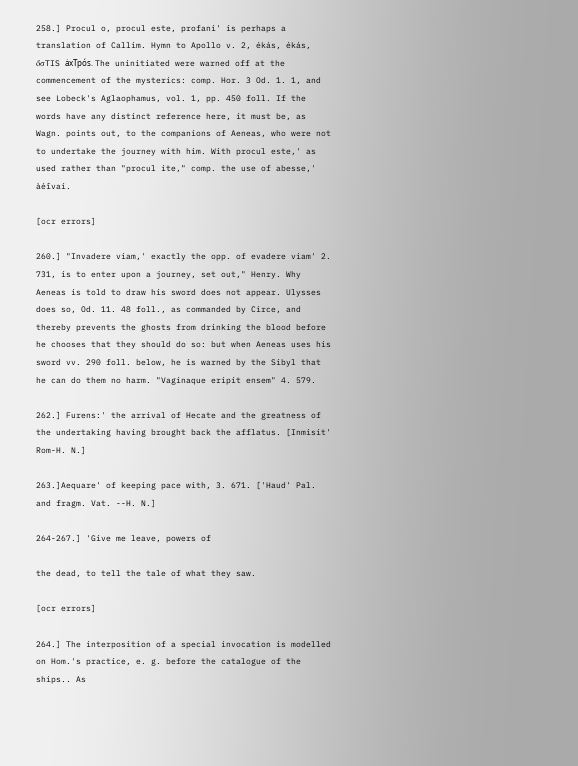258.] Procul o, procul este, profani' is perhaps a translation of Callim. Hymn to Apollo v. 2, ékás, ékás, őσTIS ȧxTpós. The uninitiated were warned off at the commencement of the mysterics: comp. Hor. 3 Od. 1. 1, and see Lobeck's Aglaophamus, vol. 1, pp. 450 foll. If the words have any distinct reference here, it must be, as Wagn. points out, to the companions of Aeneas, who were not to undertake the journey with him. With procul este,' as used rather than "procul ite," comp. the use of abesse,' àéîvai.

[ocr errors]

260.] "Invadere viam,' exactly the opp. of evadere viam' 2. 731, is to enter upon a journey, set out," Henry. Why Aeneas is told to draw his sword does not appear. Ulysses does so, Od. 11. 48 foll., as commanded by Circe, and thereby prevents the ghosts from drinking the blood before he chooses that they should do so: but when Aeneas uses his sword vv. 290 foll. below, he is warned by the Sibyl that he can do them no harm. "Vaginaque eripit ensem" 4. 579.

262.] Furens:' the arrival of Hecate and the greatness of the undertaking having brought back the afflatus. [Inmisit' Rom-H. N.]

263.]Aequare' of keeping pace with, 3. 671. ['Haud' Pal. and fragm. Vat. --H. N.]

264-267.] 'Give me leave, powers of

the dead, to tell the tale of what they saw.

[ocr errors]

264.] The interposition of a special invocation is modelled on Hom.'s practice, e. g. before the catalogue of the ships.. As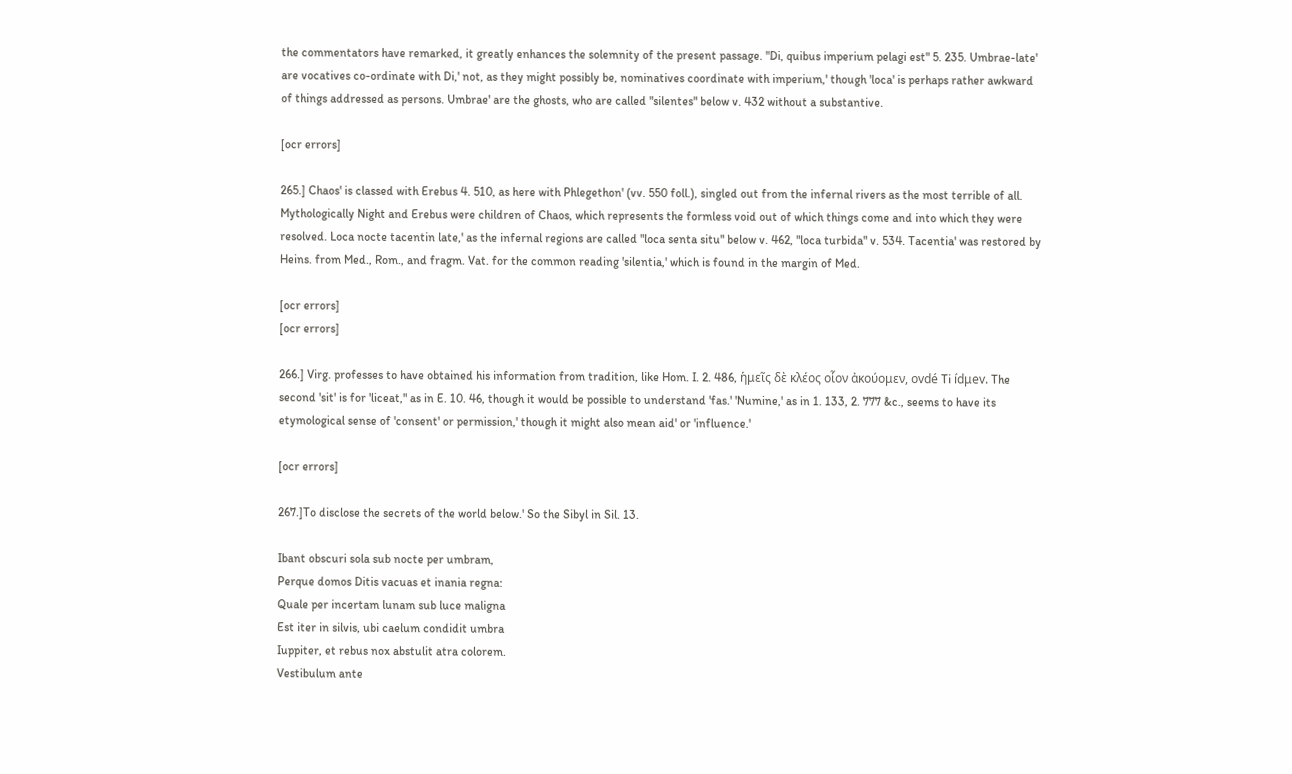the commentators have remarked, it greatly enhances the solemnity of the present passage. "Di, quibus imperium pelagi est" 5. 235. Umbrae-late' are vocatives co-ordinate with Di,' not, as they might possibly be, nominatives coordinate with imperium,' though 'loca' is perhaps rather awkward of things addressed as persons. Umbrae' are the ghosts, who are called "silentes" below v. 432 without a substantive.

[ocr errors]

265.] Chaos' is classed with Erebus 4. 510, as here with Phlegethon' (vv. 550 foll.), singled out from the infernal rivers as the most terrible of all. Mythologically Night and Erebus were children of Chaos, which represents the formless void out of which things come and into which they were resolved. Loca nocte tacentin late,' as the infernal regions are called "loca senta situ" below v. 462, "loca turbida" v. 534. Tacentia' was restored by Heins. from Med., Rom., and fragm. Vat. for the common reading 'silentia,' which is found in the margin of Med.

[ocr errors]
[ocr errors]

266.] Virg. professes to have obtained his information from tradition, like Hom. I. 2. 486, ἡμεῖς δὲ κλέος οἷον ἀκούομεν, ovdé Ti ídμev. The second 'sit' is for 'liceat," as in E. 10. 46, though it would be possible to understand 'fas.' 'Numine,' as in 1. 133, 2. 777 &c., seems to have its etymological sense of 'consent' or permission,' though it might also mean aid' or 'influence.'

[ocr errors]

267.]To disclose the secrets of the world below.' So the Sibyl in Sil. 13.

Ibant obscuri sola sub nocte per umbram,
Perque domos Ditis vacuas et inania regna:
Quale per incertam lunam sub luce maligna
Est iter in silvis, ubi caelum condidit umbra
Iuppiter, et rebus nox abstulit atra colorem.
Vestibulum ante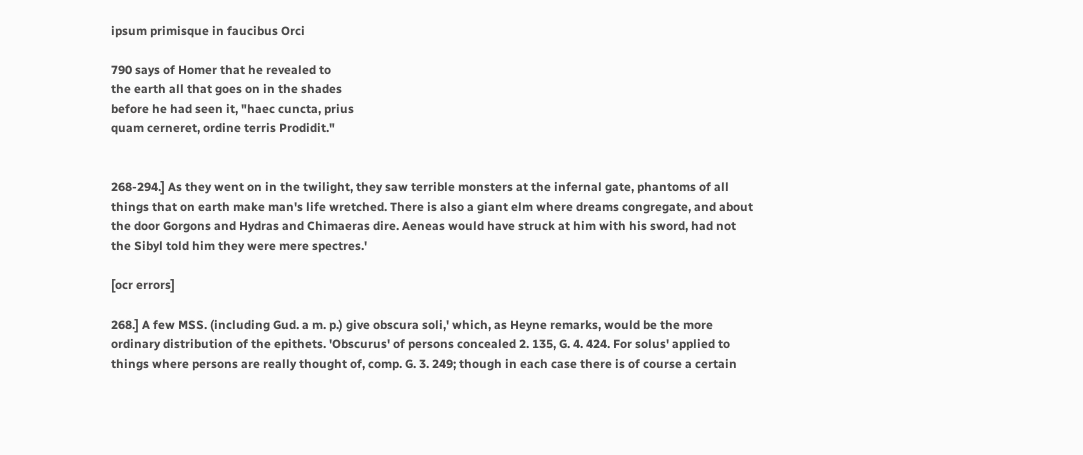ipsum primisque in faucibus Orci

790 says of Homer that he revealed to
the earth all that goes on in the shades
before he had seen it, "haec cuncta, prius
quam cerneret, ordine terris Prodidit."


268-294.] As they went on in the twilight, they saw terrible monsters at the infernal gate, phantoms of all things that on earth make man's life wretched. There is also a giant elm where dreams congregate, and about the door Gorgons and Hydras and Chimaeras dire. Aeneas would have struck at him with his sword, had not the Sibyl told him they were mere spectres.'

[ocr errors]

268.] A few MSS. (including Gud. a m. p.) give obscura soli,' which, as Heyne remarks, would be the more ordinary distribution of the epithets. 'Obscurus' of persons concealed 2. 135, G. 4. 424. For solus' applied to things where persons are really thought of, comp. G. 3. 249; though in each case there is of course a certain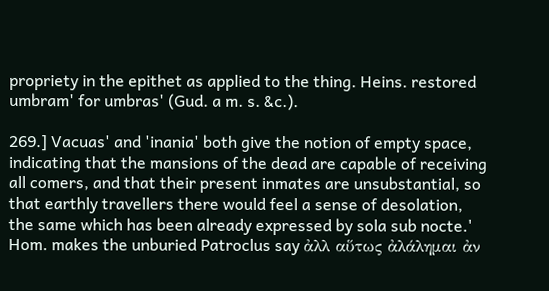propriety in the epithet as applied to the thing. Heins. restored umbram' for umbras' (Gud. a m. s. &c.).

269.] Vacuas' and 'inania' both give the notion of empty space, indicating that the mansions of the dead are capable of receiving all comers, and that their present inmates are unsubstantial, so that earthly travellers there would feel a sense of desolation, the same which has been already expressed by sola sub nocte.' Hom. makes the unburied Patroclus say ἀλλ αὕτως ἀλάλημαι ἀν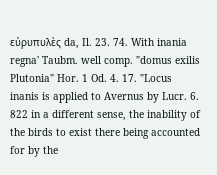εὐρυπυλὲς da, Il. 23. 74. With inania regna' Taubm. well comp. "domus exilis Plutonia" Hor. 1 Od. 4. 17. "Locus inanis is applied to Avernus by Lucr. 6. 822 in a different sense, the inability of the birds to exist there being accounted for by the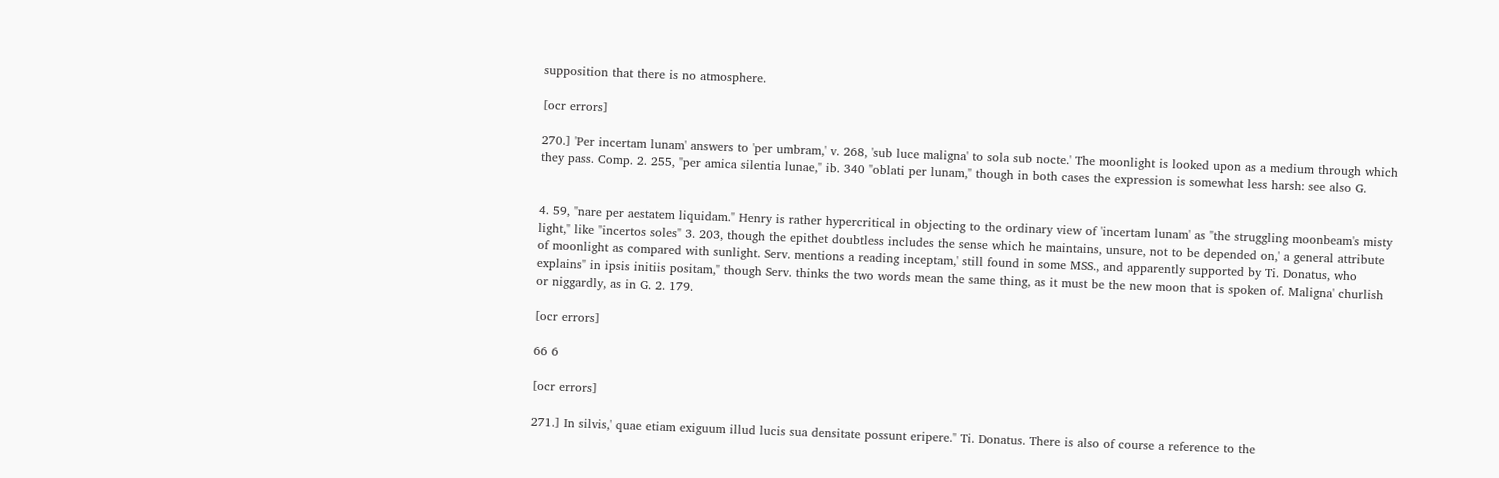supposition that there is no atmosphere.

[ocr errors]

270.] 'Per incertam lunam' answers to 'per umbram,' v. 268, 'sub luce maligna' to sola sub nocte.' The moonlight is looked upon as a medium through which they pass. Comp. 2. 255, "per amica silentia lunae," ib. 340 "oblati per lunam," though in both cases the expression is somewhat less harsh: see also G.


4. 59, "nare per aestatem liquidam." Henry is rather hypercritical in objecting to the ordinary view of 'incertam lunam' as "the struggling moonbeam's misty light," like "incertos soles" 3. 203, though the epithet doubtless includes the sense which he maintains, unsure, not to be depended on,' a general attribute of moonlight as compared with sunlight. Serv. mentions a reading inceptam,' still found in some MSS., and apparently supported by Ti. Donatus, who explains" in ipsis initiis positam," though Serv. thinks the two words mean the same thing, as it must be the new moon that is spoken of. Maligna' churlish or niggardly, as in G. 2. 179.

[ocr errors]

66 6

[ocr errors]

271.] In silvis,' quae etiam exiguum illud lucis sua densitate possunt eripere." Ti. Donatus. There is also of course a reference to the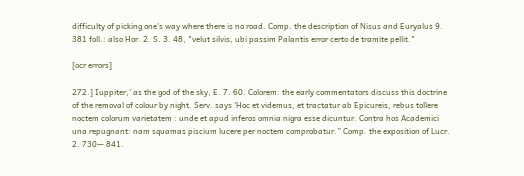difficulty of picking one's way where there is no road. Comp. the description of Nisus and Euryalus 9. 381 foll.: also Hor. 2. S. 3. 48, "velut silvis, ubi passim Palantis error certo de tramite pellit."

[ocr errors]

272.] Iuppiter,' as the god of the sky, E. 7. 60. Colorem: the early commentators discuss this doctrine of the removal of colour by night. Serv. says 'Hoc et videmus, et tractatur ab Epicureis, rebus tollere noctem colorum varietatem : unde et apud inferos omnia nigra esse dicuntur. Contra hos Academici una repugnant: nam squamas piscium lucere per noctem comprobatur.” Comp. the exposition of Lucr. 2. 730— 841.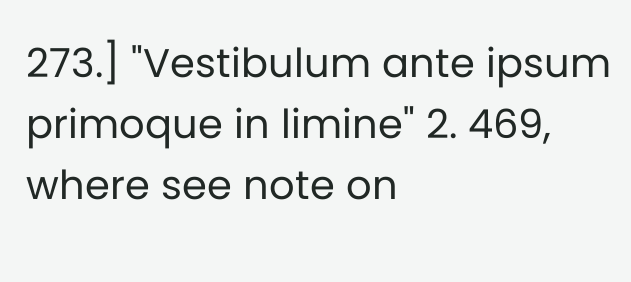273.] "Vestibulum ante ipsum primoque in limine" 2. 469, where see note on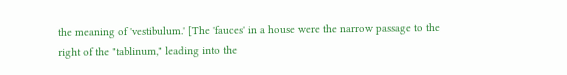the meaning of 'vestibulum.' [The 'fauces' in a house were the narrow passage to the right of the "tablinum," leading into the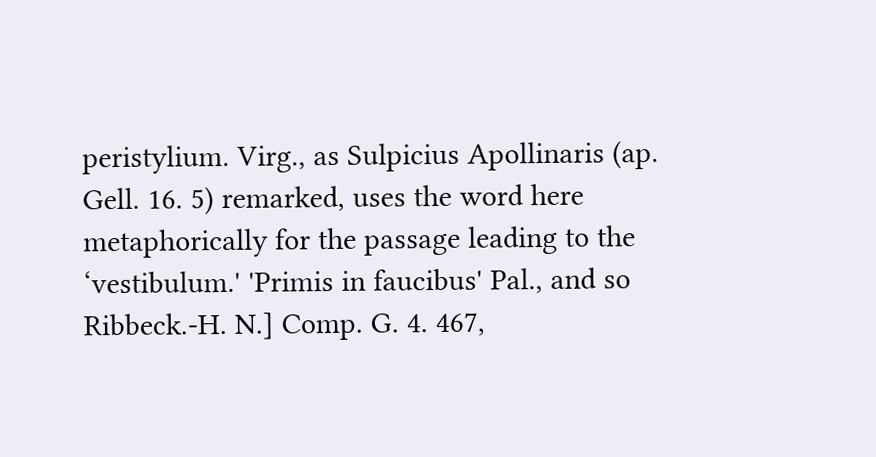peristylium. Virg., as Sulpicius Apollinaris (ap. Gell. 16. 5) remarked, uses the word here metaphorically for the passage leading to the ‘vestibulum.' 'Primis in faucibus' Pal., and so Ribbeck.-H. N.] Comp. G. 4. 467,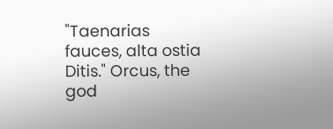"Taenarias fauces, alta ostia Ditis." Orcus, the god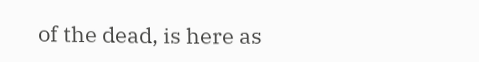of the dead, is here as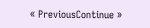« PreviousContinue »